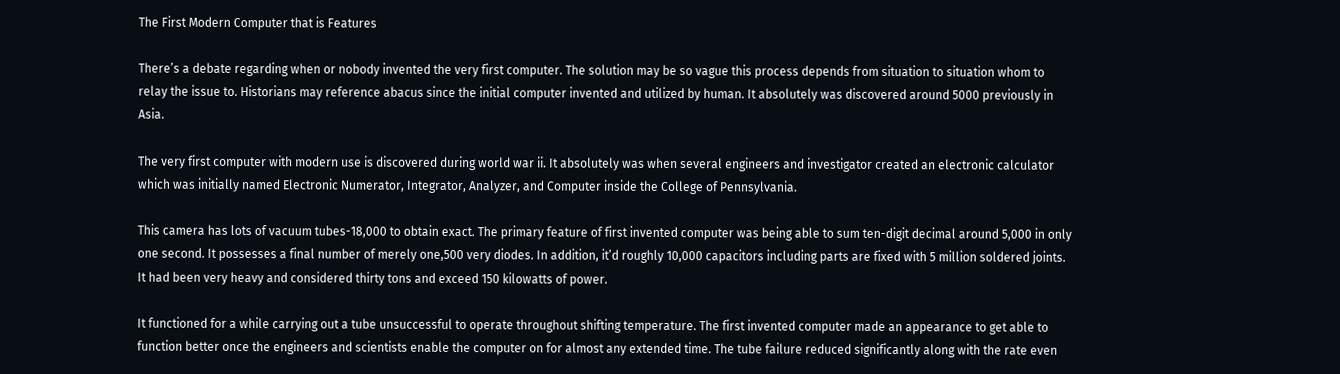The First Modern Computer that is Features

There’s a debate regarding when or nobody invented the very first computer. The solution may be so vague this process depends from situation to situation whom to relay the issue to. Historians may reference abacus since the initial computer invented and utilized by human. It absolutely was discovered around 5000 previously in Asia.

The very first computer with modern use is discovered during world war ii. It absolutely was when several engineers and investigator created an electronic calculator which was initially named Electronic Numerator, Integrator, Analyzer, and Computer inside the College of Pennsylvania.

This camera has lots of vacuum tubes-18,000 to obtain exact. The primary feature of first invented computer was being able to sum ten-digit decimal around 5,000 in only one second. It possesses a final number of merely one,500 very diodes. In addition, it’d roughly 10,000 capacitors including parts are fixed with 5 million soldered joints. It had been very heavy and considered thirty tons and exceed 150 kilowatts of power.

It functioned for a while carrying out a tube unsuccessful to operate throughout shifting temperature. The first invented computer made an appearance to get able to function better once the engineers and scientists enable the computer on for almost any extended time. The tube failure reduced significantly along with the rate even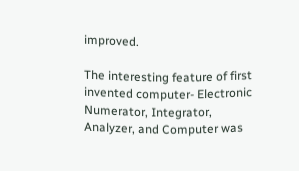improved.

The interesting feature of first invented computer- Electronic Numerator, Integrator, Analyzer, and Computer was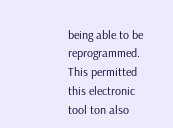being able to be reprogrammed. This permitted this electronic tool ton also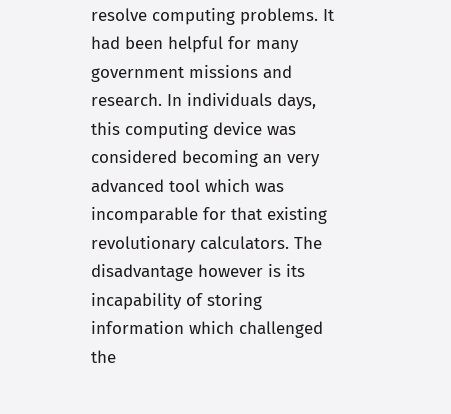resolve computing problems. It had been helpful for many government missions and research. In individuals days, this computing device was considered becoming an very advanced tool which was incomparable for that existing revolutionary calculators. The disadvantage however is its incapability of storing information which challenged the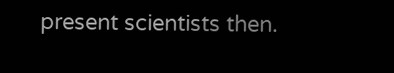present scientists then.